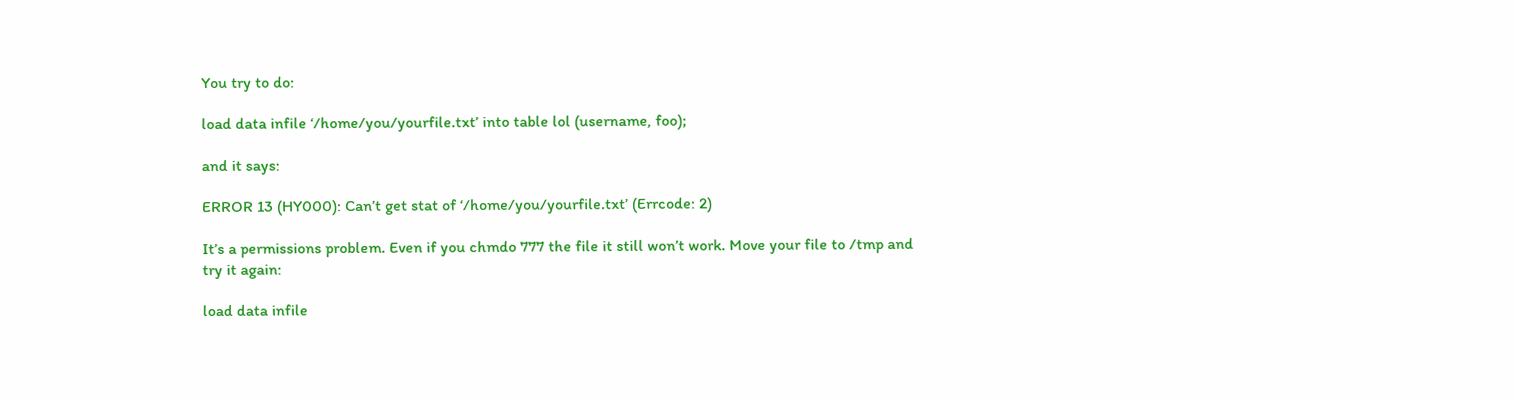You try to do:

load data infile ‘/home/you/yourfile.txt’ into table lol (username, foo);

and it says:

ERROR 13 (HY000): Can’t get stat of ‘/home/you/yourfile.txt’ (Errcode: 2)

It’s a permissions problem. Even if you chmdo 777 the file it still won’t work. Move your file to /tmp and try it again:

load data infile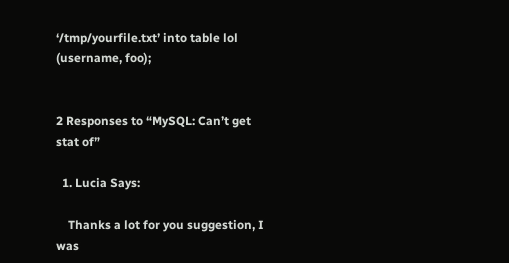‘/tmp/yourfile.txt’ into table lol (username, foo);


2 Responses to “MySQL: Can’t get stat of”

  1. Lucia Says:

    Thanks a lot for you suggestion, I was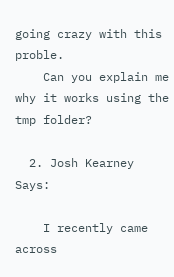going crazy with this proble.
    Can you explain me why it works using the tmp folder?

  2. Josh Kearney Says:

    I recently came across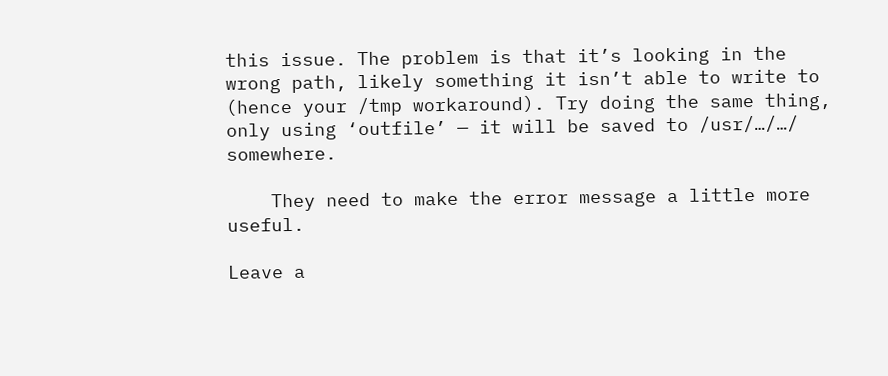this issue. The problem is that it’s looking in the wrong path, likely something it isn’t able to write to (hence your /tmp workaround). Try doing the same thing, only using ‘outfile’ — it will be saved to /usr/…/…/ somewhere.

    They need to make the error message a little more useful.

Leave a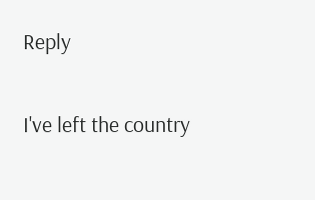Reply

I've left the country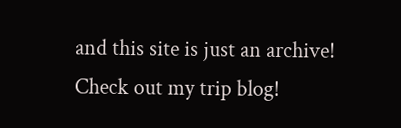and this site is just an archive! Check out my trip blog!